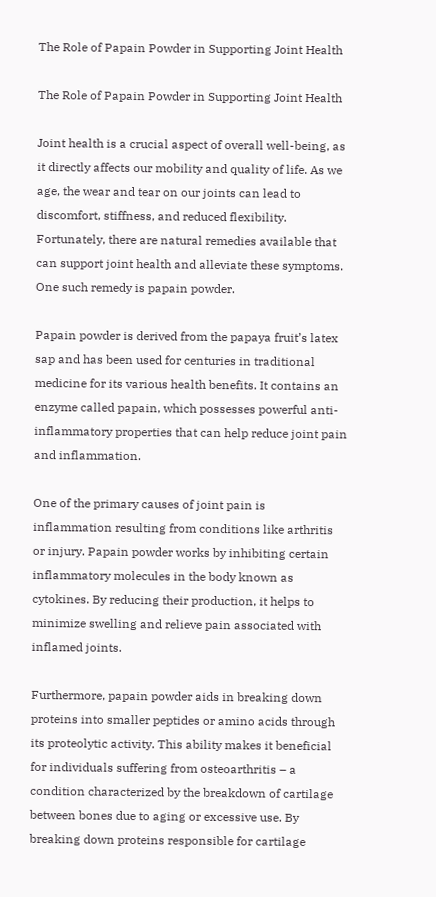The Role of Papain Powder in Supporting Joint Health

The Role of Papain Powder in Supporting Joint Health

Joint health is a crucial aspect of overall well-being, as it directly affects our mobility and quality of life. As we age, the wear and tear on our joints can lead to discomfort, stiffness, and reduced flexibility. Fortunately, there are natural remedies available that can support joint health and alleviate these symptoms. One such remedy is papain powder.

Papain powder is derived from the papaya fruit’s latex sap and has been used for centuries in traditional medicine for its various health benefits. It contains an enzyme called papain, which possesses powerful anti-inflammatory properties that can help reduce joint pain and inflammation.

One of the primary causes of joint pain is inflammation resulting from conditions like arthritis or injury. Papain powder works by inhibiting certain inflammatory molecules in the body known as cytokines. By reducing their production, it helps to minimize swelling and relieve pain associated with inflamed joints.

Furthermore, papain powder aids in breaking down proteins into smaller peptides or amino acids through its proteolytic activity. This ability makes it beneficial for individuals suffering from osteoarthritis – a condition characterized by the breakdown of cartilage between bones due to aging or excessive use. By breaking down proteins responsible for cartilage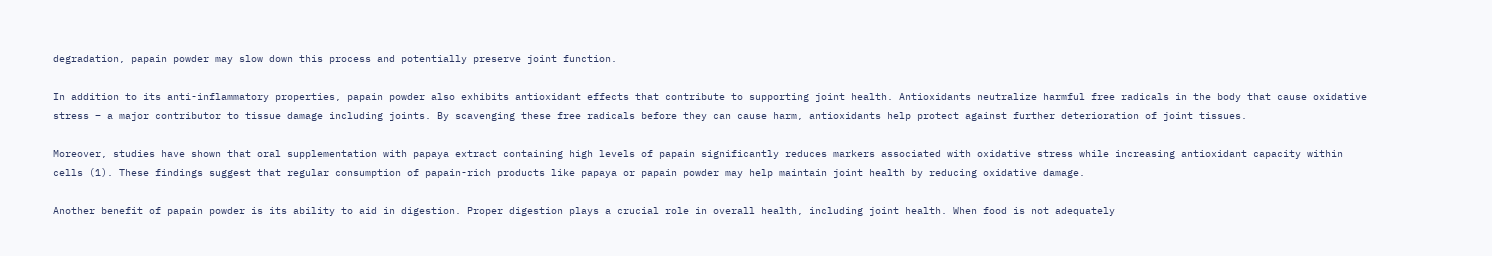degradation, papain powder may slow down this process and potentially preserve joint function.

In addition to its anti-inflammatory properties, papain powder also exhibits antioxidant effects that contribute to supporting joint health. Antioxidants neutralize harmful free radicals in the body that cause oxidative stress – a major contributor to tissue damage including joints. By scavenging these free radicals before they can cause harm, antioxidants help protect against further deterioration of joint tissues.

Moreover, studies have shown that oral supplementation with papaya extract containing high levels of papain significantly reduces markers associated with oxidative stress while increasing antioxidant capacity within cells (1). These findings suggest that regular consumption of papain-rich products like papaya or papain powder may help maintain joint health by reducing oxidative damage.

Another benefit of papain powder is its ability to aid in digestion. Proper digestion plays a crucial role in overall health, including joint health. When food is not adequately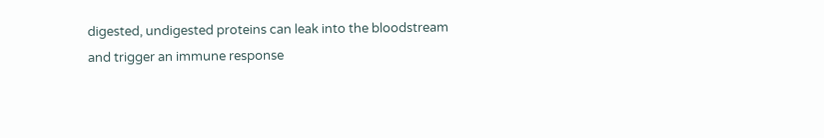digested, undigested proteins can leak into the bloodstream and trigger an immune response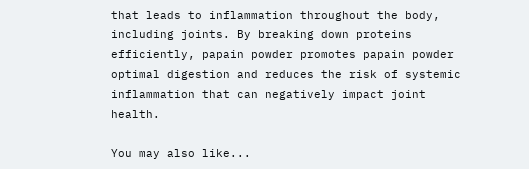that leads to inflammation throughout the body, including joints. By breaking down proteins efficiently, papain powder promotes papain powder optimal digestion and reduces the risk of systemic inflammation that can negatively impact joint health.

You may also like...